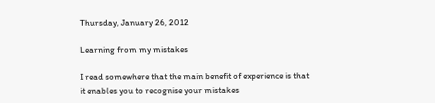Thursday, January 26, 2012

Learning from my mistakes

I read somewhere that the main benefit of experience is that it enables you to recognise your mistakes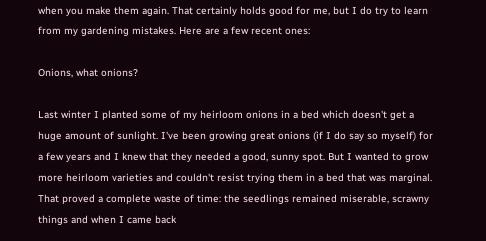when you make them again. That certainly holds good for me, but I do try to learn from my gardening mistakes. Here are a few recent ones:

Onions, what onions?

Last winter I planted some of my heirloom onions in a bed which doesn't get a huge amount of sunlight. I've been growing great onions (if I do say so myself) for a few years and I knew that they needed a good, sunny spot. But I wanted to grow more heirloom varieties and couldn't resist trying them in a bed that was marginal. That proved a complete waste of time: the seedlings remained miserable, scrawny things and when I came back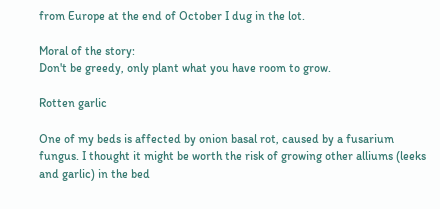from Europe at the end of October I dug in the lot.

Moral of the story:
Don't be greedy, only plant what you have room to grow.

Rotten garlic

One of my beds is affected by onion basal rot, caused by a fusarium fungus. I thought it might be worth the risk of growing other alliums (leeks and garlic) in the bed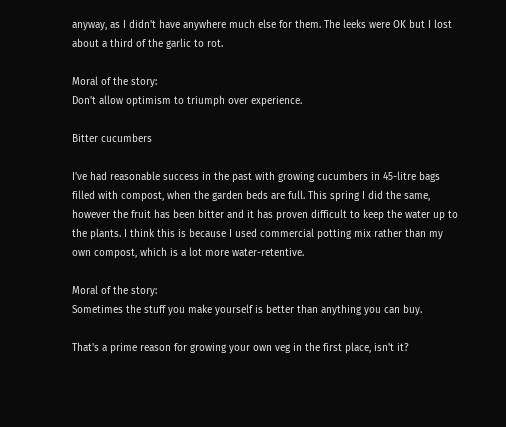anyway, as I didn't have anywhere much else for them. The leeks were OK but I lost about a third of the garlic to rot.

Moral of the story:
Don't allow optimism to triumph over experience.

Bitter cucumbers

I've had reasonable success in the past with growing cucumbers in 45-litre bags filled with compost, when the garden beds are full. This spring I did the same, however the fruit has been bitter and it has proven difficult to keep the water up to the plants. I think this is because I used commercial potting mix rather than my own compost, which is a lot more water-retentive.

Moral of the story:
Sometimes the stuff you make yourself is better than anything you can buy.

That's a prime reason for growing your own veg in the first place, isn't it?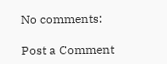No comments:

Post a Comment